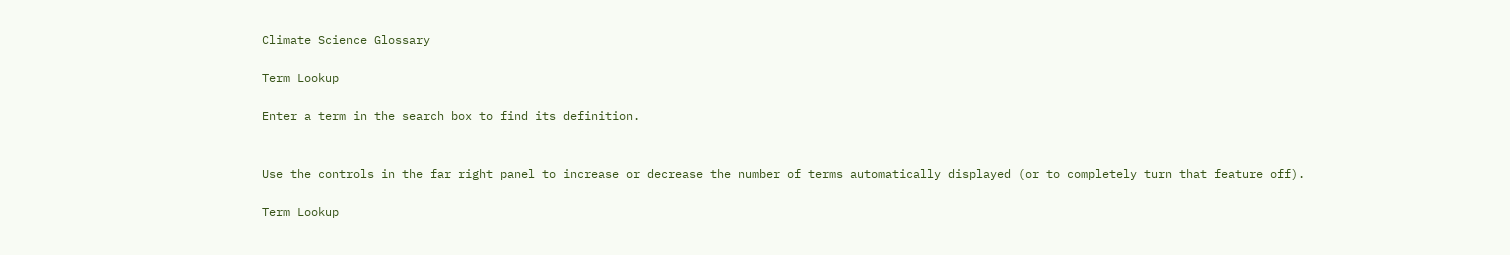Climate Science Glossary

Term Lookup

Enter a term in the search box to find its definition.


Use the controls in the far right panel to increase or decrease the number of terms automatically displayed (or to completely turn that feature off).

Term Lookup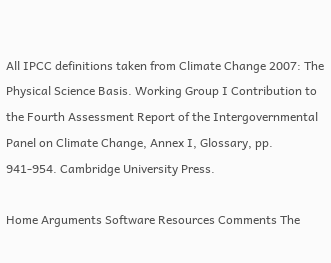All IPCC definitions taken from Climate Change 2007: The Physical Science Basis. Working Group I Contribution to the Fourth Assessment Report of the Intergovernmental Panel on Climate Change, Annex I, Glossary, pp. 941-954. Cambridge University Press.

Home Arguments Software Resources Comments The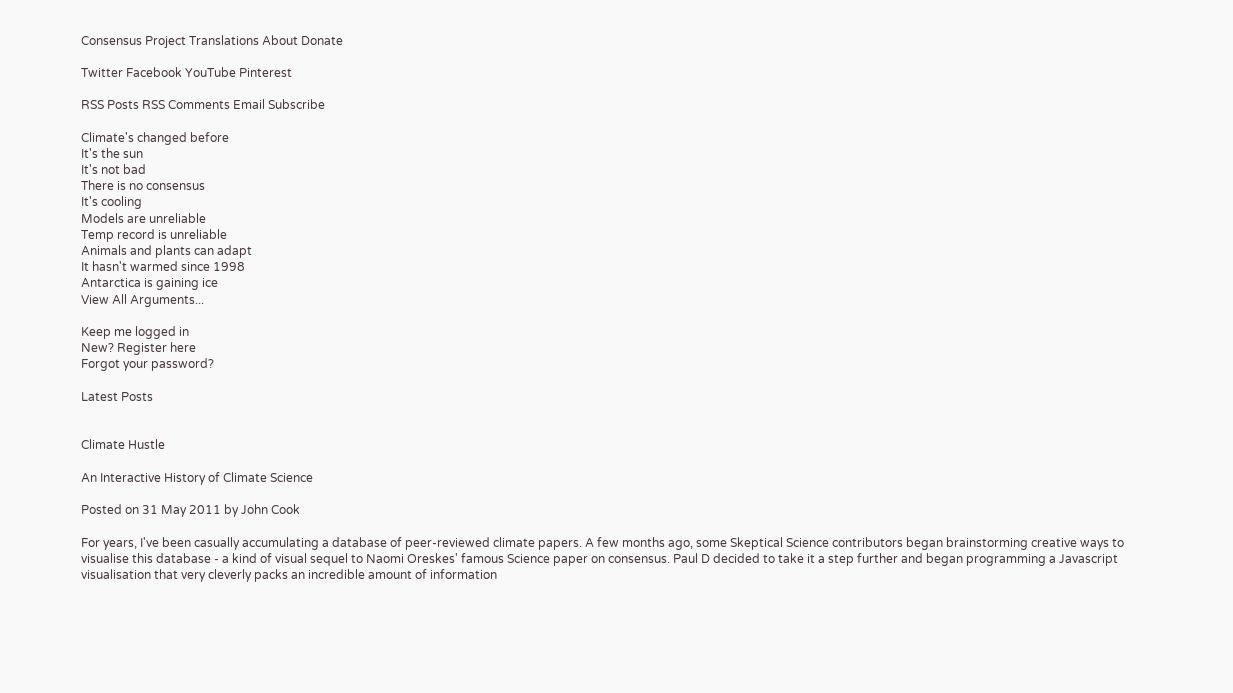Consensus Project Translations About Donate

Twitter Facebook YouTube Pinterest

RSS Posts RSS Comments Email Subscribe

Climate's changed before
It's the sun
It's not bad
There is no consensus
It's cooling
Models are unreliable
Temp record is unreliable
Animals and plants can adapt
It hasn't warmed since 1998
Antarctica is gaining ice
View All Arguments...

Keep me logged in
New? Register here
Forgot your password?

Latest Posts


Climate Hustle

An Interactive History of Climate Science

Posted on 31 May 2011 by John Cook

For years, I've been casually accumulating a database of peer-reviewed climate papers. A few months ago, some Skeptical Science contributors began brainstorming creative ways to visualise this database - a kind of visual sequel to Naomi Oreskes' famous Science paper on consensus. Paul D decided to take it a step further and began programming a Javascript visualisation that very cleverly packs an incredible amount of information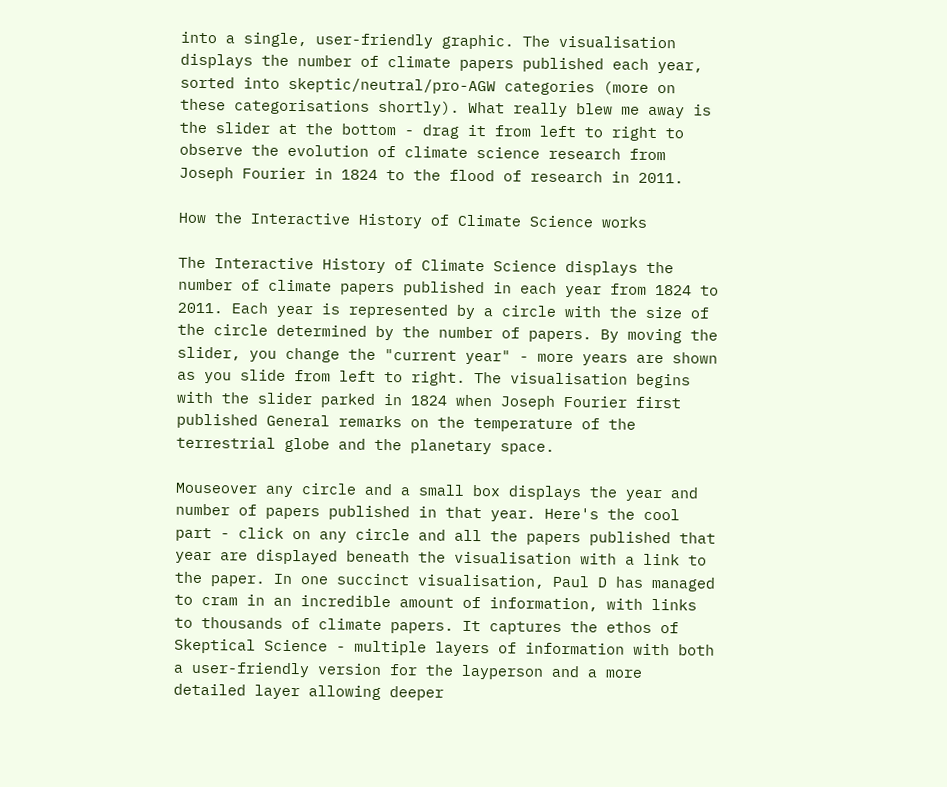into a single, user-friendly graphic. The visualisation displays the number of climate papers published each year, sorted into skeptic/neutral/pro-AGW categories (more on these categorisations shortly). What really blew me away is the slider at the bottom - drag it from left to right to observe the evolution of climate science research from Joseph Fourier in 1824 to the flood of research in 2011.

How the Interactive History of Climate Science works

The Interactive History of Climate Science displays the number of climate papers published in each year from 1824 to 2011. Each year is represented by a circle with the size of the circle determined by the number of papers. By moving the slider, you change the "current year" - more years are shown as you slide from left to right. The visualisation begins with the slider parked in 1824 when Joseph Fourier first published General remarks on the temperature of the terrestrial globe and the planetary space.

Mouseover any circle and a small box displays the year and number of papers published in that year. Here's the cool part - click on any circle and all the papers published that year are displayed beneath the visualisation with a link to the paper. In one succinct visualisation, Paul D has managed to cram in an incredible amount of information, with links to thousands of climate papers. It captures the ethos of Skeptical Science - multiple layers of information with both a user-friendly version for the layperson and a more detailed layer allowing deeper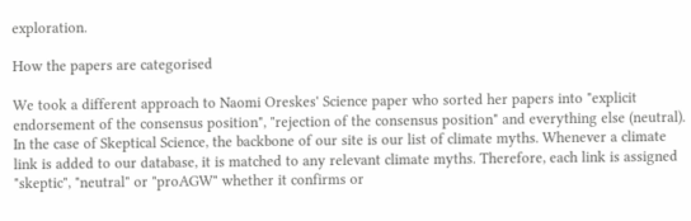exploration.

How the papers are categorised

We took a different approach to Naomi Oreskes' Science paper who sorted her papers into "explicit endorsement of the consensus position", "rejection of the consensus position" and everything else (neutral). In the case of Skeptical Science, the backbone of our site is our list of climate myths. Whenever a climate link is added to our database, it is matched to any relevant climate myths. Therefore, each link is assigned "skeptic", "neutral" or "proAGW" whether it confirms or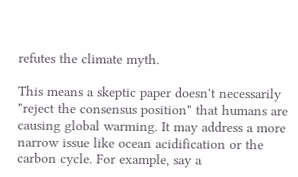refutes the climate myth.

This means a skeptic paper doesn't necessarily "reject the consensus position" that humans are causing global warming. It may address a more narrow issue like ocean acidification or the carbon cycle. For example, say a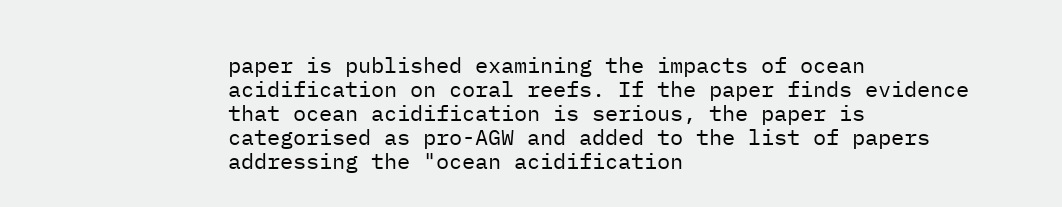paper is published examining the impacts of ocean acidification on coral reefs. If the paper finds evidence that ocean acidification is serious, the paper is categorised as pro-AGW and added to the list of papers addressing the "ocean acidification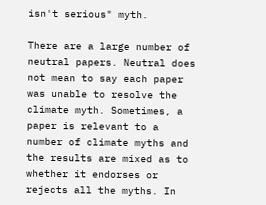isn't serious" myth.

There are a large number of neutral papers. Neutral does not mean to say each paper was unable to resolve the climate myth. Sometimes, a paper is relevant to a number of climate myths and the results are mixed as to whether it endorses or rejects all the myths. In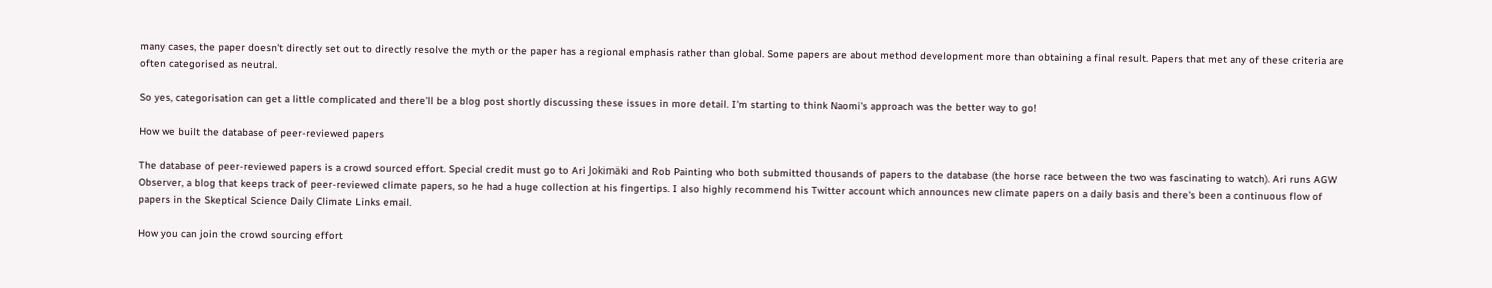many cases, the paper doesn't directly set out to directly resolve the myth or the paper has a regional emphasis rather than global. Some papers are about method development more than obtaining a final result. Papers that met any of these criteria are often categorised as neutral.

So yes, categorisation can get a little complicated and there'll be a blog post shortly discussing these issues in more detail. I'm starting to think Naomi's approach was the better way to go!

How we built the database of peer-reviewed papers

The database of peer-reviewed papers is a crowd sourced effort. Special credit must go to Ari Jokimäki and Rob Painting who both submitted thousands of papers to the database (the horse race between the two was fascinating to watch). Ari runs AGW Observer, a blog that keeps track of peer-reviewed climate papers, so he had a huge collection at his fingertips. I also highly recommend his Twitter account which announces new climate papers on a daily basis and there's been a continuous flow of papers in the Skeptical Science Daily Climate Links email.

How you can join the crowd sourcing effort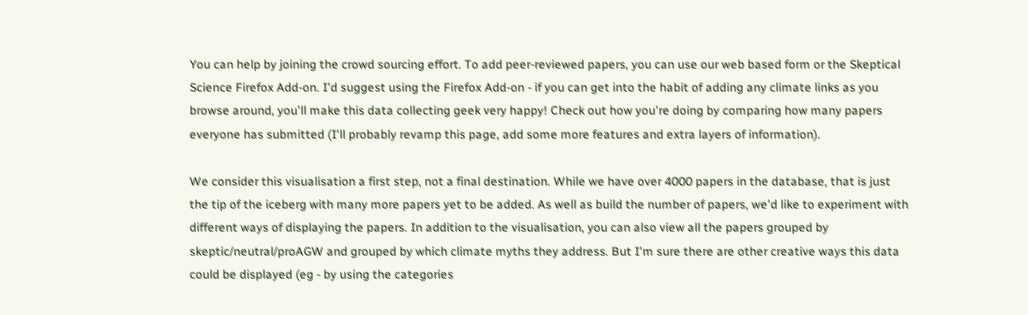You can help by joining the crowd sourcing effort. To add peer-reviewed papers, you can use our web based form or the Skeptical Science Firefox Add-on. I'd suggest using the Firefox Add-on - if you can get into the habit of adding any climate links as you browse around, you'll make this data collecting geek very happy! Check out how you're doing by comparing how many papers everyone has submitted (I'll probably revamp this page, add some more features and extra layers of information).

We consider this visualisation a first step, not a final destination. While we have over 4000 papers in the database, that is just the tip of the iceberg with many more papers yet to be added. As well as build the number of papers, we'd like to experiment with different ways of displaying the papers. In addition to the visualisation, you can also view all the papers grouped by skeptic/neutral/proAGW and grouped by which climate myths they address. But I'm sure there are other creative ways this data could be displayed (eg - by using the categories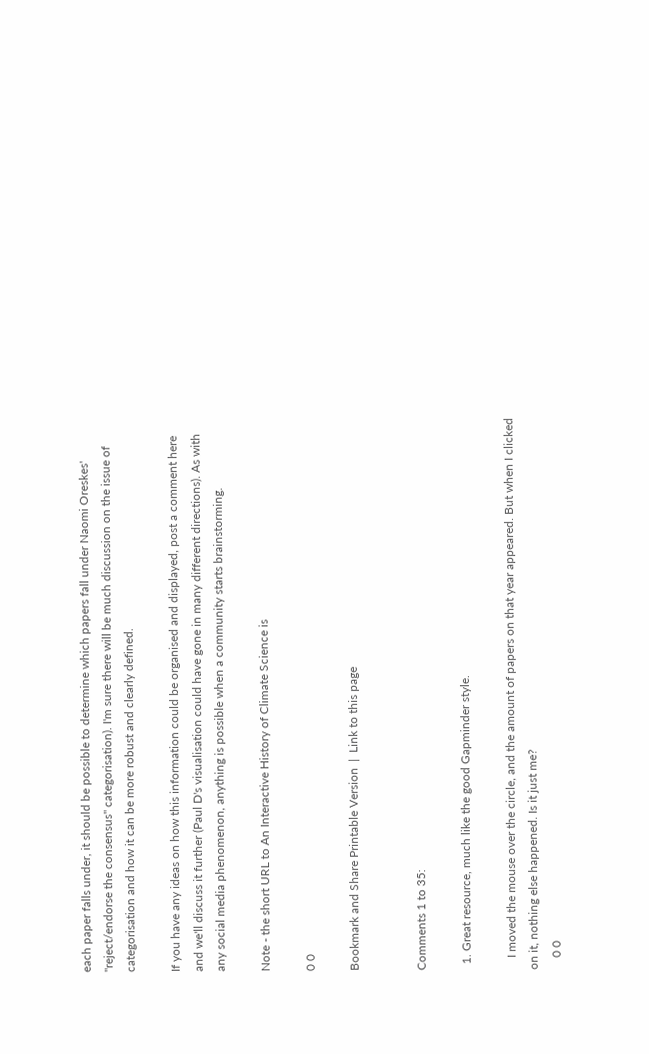each paper falls under, it should be possible to determine which papers fall under Naomi Oreskes' "reject/endorse the consensus" categorisation). I'm sure there will be much discussion on the issue of categorisation and how it can be more robust and clearly defined.

If you have any ideas on how this information could be organised and displayed, post a comment here and we'll discuss it further (Paul D's visualisation could have gone in many different directions). As with any social media phenomenon, anything is possible when a community starts brainstorming.

Note - the short URL to An Interactive History of Climate Science is

0 0

Bookmark and Share Printable Version  |  Link to this page


Comments 1 to 35:

  1. Great resource, much like the good Gapminder style.

    I moved the mouse over the circle, and the amount of papers on that year appeared. But when I clicked on it, nothing else happened. Is it just me?
    0 0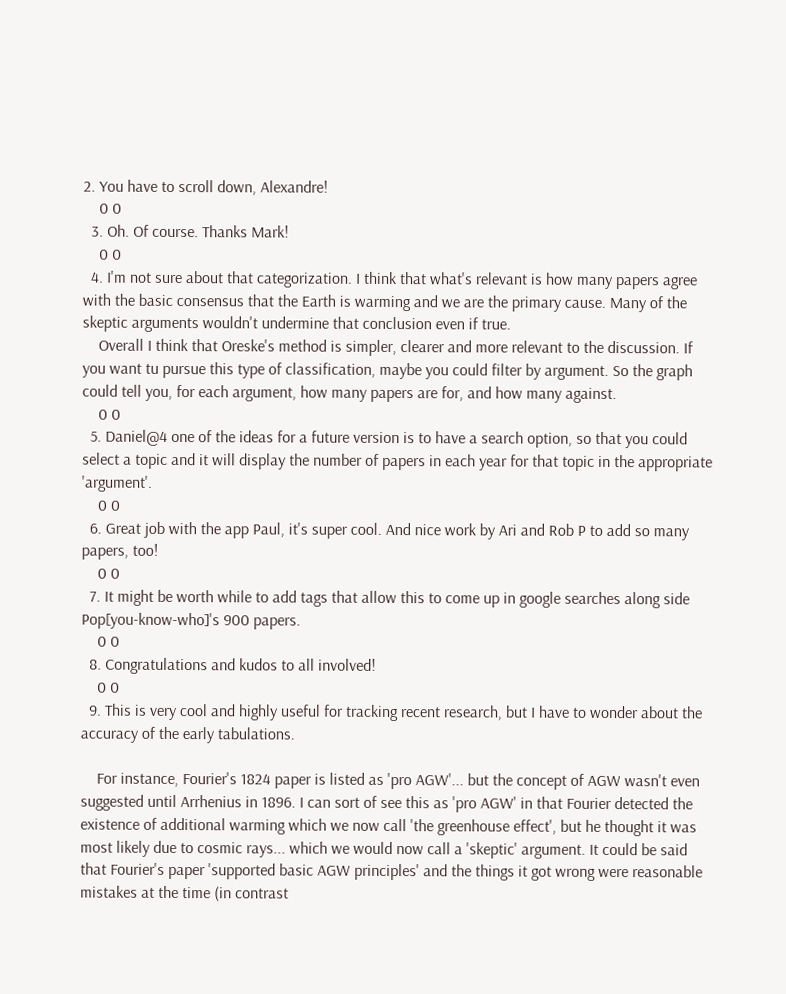2. You have to scroll down, Alexandre!
    0 0
  3. Oh. Of course. Thanks Mark!
    0 0
  4. I'm not sure about that categorization. I think that what's relevant is how many papers agree with the basic consensus that the Earth is warming and we are the primary cause. Many of the skeptic arguments wouldn't undermine that conclusion even if true.
    Overall I think that Oreske's method is simpler, clearer and more relevant to the discussion. If you want tu pursue this type of classification, maybe you could filter by argument. So the graph could tell you, for each argument, how many papers are for, and how many against.
    0 0
  5. Daniel@4 one of the ideas for a future version is to have a search option, so that you could select a topic and it will display the number of papers in each year for that topic in the appropriate 'argument'.
    0 0
  6. Great job with the app Paul, it's super cool. And nice work by Ari and Rob P to add so many papers, too!
    0 0
  7. It might be worth while to add tags that allow this to come up in google searches along side Pop[you-know-who]'s 900 papers.
    0 0
  8. Congratulations and kudos to all involved!
    0 0
  9. This is very cool and highly useful for tracking recent research, but I have to wonder about the accuracy of the early tabulations.

    For instance, Fourier's 1824 paper is listed as 'pro AGW'... but the concept of AGW wasn't even suggested until Arrhenius in 1896. I can sort of see this as 'pro AGW' in that Fourier detected the existence of additional warming which we now call 'the greenhouse effect', but he thought it was most likely due to cosmic rays... which we would now call a 'skeptic' argument. It could be said that Fourier's paper 'supported basic AGW principles' and the things it got wrong were reasonable mistakes at the time (in contrast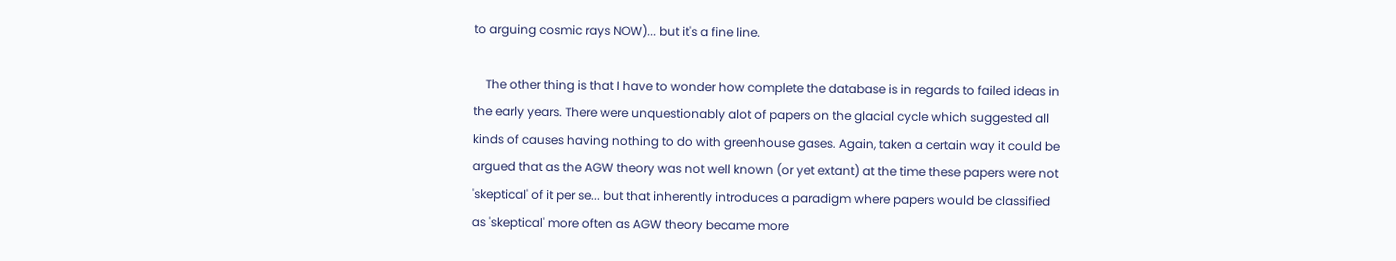to arguing cosmic rays NOW)... but it's a fine line.

    The other thing is that I have to wonder how complete the database is in regards to failed ideas in the early years. There were unquestionably alot of papers on the glacial cycle which suggested all kinds of causes having nothing to do with greenhouse gases. Again, taken a certain way it could be argued that as the AGW theory was not well known (or yet extant) at the time these papers were not 'skeptical' of it per se... but that inherently introduces a paradigm where papers would be classified as 'skeptical' more often as AGW theory became more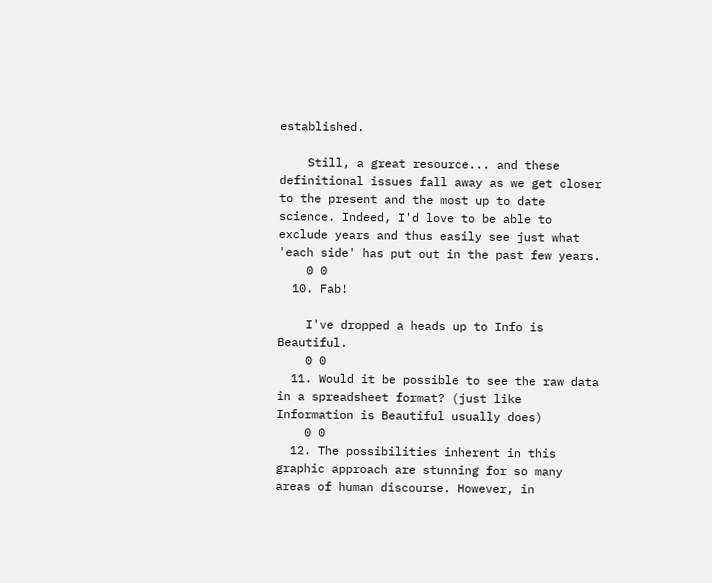established.

    Still, a great resource... and these definitional issues fall away as we get closer to the present and the most up to date science. Indeed, I'd love to be able to exclude years and thus easily see just what 'each side' has put out in the past few years.
    0 0
  10. Fab!

    I've dropped a heads up to Info is Beautiful.
    0 0
  11. Would it be possible to see the raw data in a spreadsheet format? (just like Information is Beautiful usually does)
    0 0
  12. The possibilities inherent in this graphic approach are stunning for so many areas of human discourse. However, in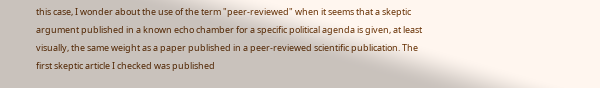this case, I wonder about the use of the term "peer-reviewed" when it seems that a skeptic argument published in a known echo chamber for a specific political agenda is given, at least visually, the same weight as a paper published in a peer-reviewed scientific publication. The first skeptic article I checked was published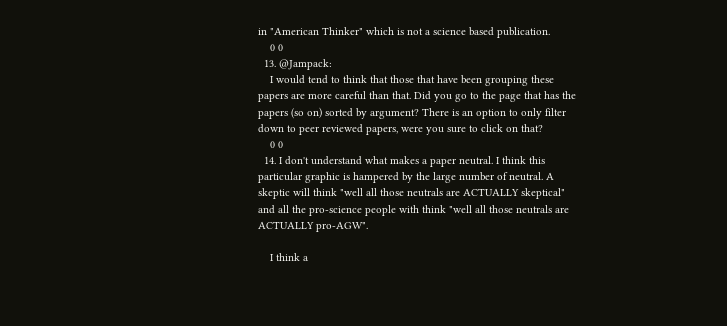in "American Thinker" which is not a science based publication.
    0 0
  13. @Jampack:
    I would tend to think that those that have been grouping these papers are more careful than that. Did you go to the page that has the papers (so on) sorted by argument? There is an option to only filter down to peer reviewed papers, were you sure to click on that?
    0 0
  14. I don't understand what makes a paper neutral. I think this particular graphic is hampered by the large number of neutral. A skeptic will think "well all those neutrals are ACTUALLY skeptical" and all the pro-science people with think "well all those neutrals are ACTUALLY pro-AGW".

    I think a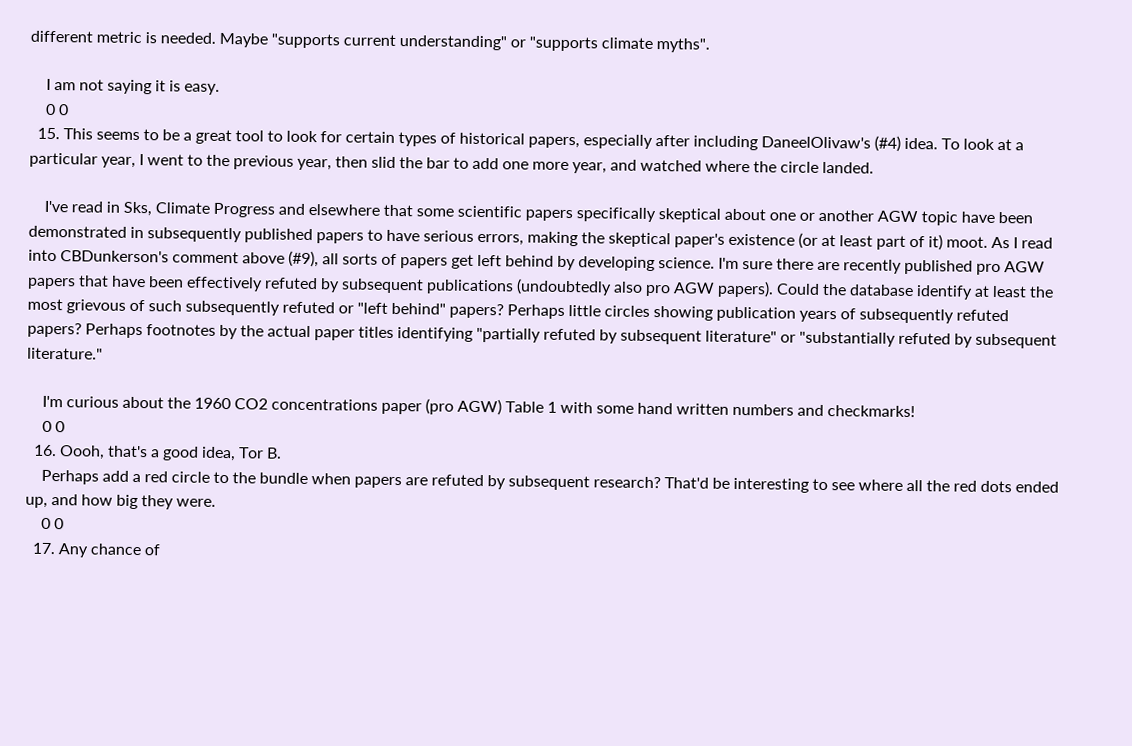different metric is needed. Maybe "supports current understanding" or "supports climate myths".

    I am not saying it is easy.
    0 0
  15. This seems to be a great tool to look for certain types of historical papers, especially after including DaneelOlivaw's (#4) idea. To look at a particular year, I went to the previous year, then slid the bar to add one more year, and watched where the circle landed.

    I've read in Sks, Climate Progress and elsewhere that some scientific papers specifically skeptical about one or another AGW topic have been demonstrated in subsequently published papers to have serious errors, making the skeptical paper's existence (or at least part of it) moot. As I read into CBDunkerson's comment above (#9), all sorts of papers get left behind by developing science. I'm sure there are recently published pro AGW papers that have been effectively refuted by subsequent publications (undoubtedly also pro AGW papers). Could the database identify at least the most grievous of such subsequently refuted or "left behind" papers? Perhaps little circles showing publication years of subsequently refuted papers? Perhaps footnotes by the actual paper titles identifying "partially refuted by subsequent literature" or "substantially refuted by subsequent literature."

    I'm curious about the 1960 CO2 concentrations paper (pro AGW) Table 1 with some hand written numbers and checkmarks!
    0 0
  16. Oooh, that's a good idea, Tor B.
    Perhaps add a red circle to the bundle when papers are refuted by subsequent research? That'd be interesting to see where all the red dots ended up, and how big they were.
    0 0
  17. Any chance of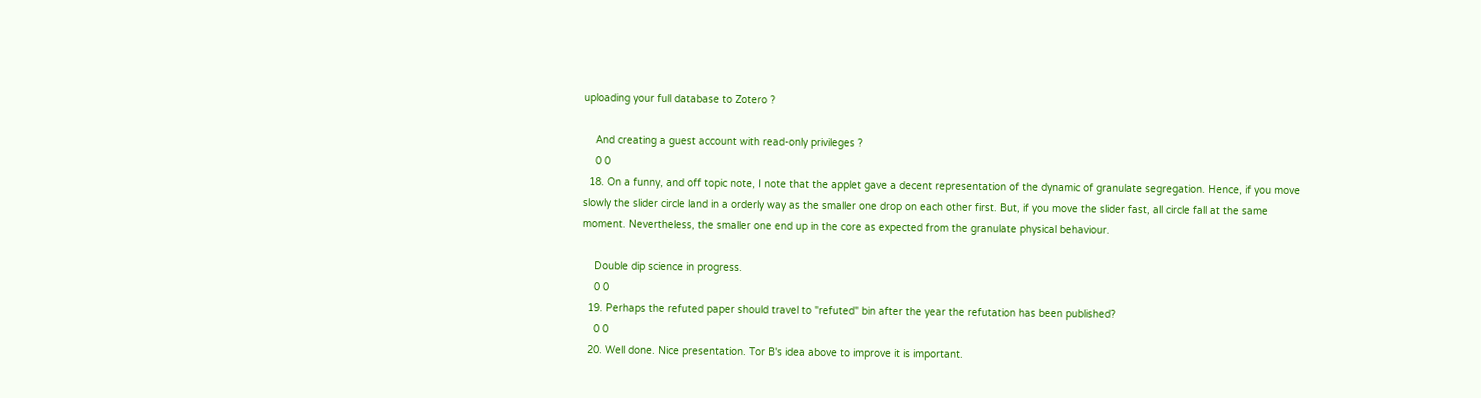uploading your full database to Zotero ?

    And creating a guest account with read-only privileges ?
    0 0
  18. On a funny, and off topic note, I note that the applet gave a decent representation of the dynamic of granulate segregation. Hence, if you move slowly the slider circle land in a orderly way as the smaller one drop on each other first. But, if you move the slider fast, all circle fall at the same moment. Nevertheless, the smaller one end up in the core as expected from the granulate physical behaviour.

    Double dip science in progress.
    0 0
  19. Perhaps the refuted paper should travel to "refuted" bin after the year the refutation has been published?
    0 0
  20. Well done. Nice presentation. Tor B's idea above to improve it is important.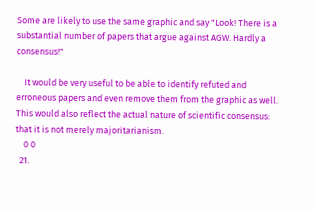Some are likely to use the same graphic and say "Look! There is a substantial number of papers that argue against AGW. Hardly a consensus!"

    It would be very useful to be able to identify refuted and erroneous papers and even remove them from the graphic as well. This would also reflect the actual nature of scientific consensus: that it is not merely majoritarianism.
    0 0
  21.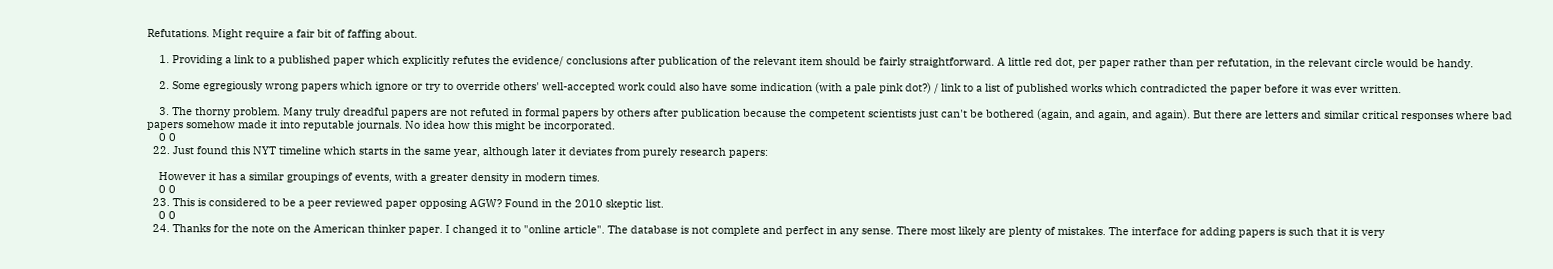Refutations. Might require a fair bit of faffing about.

    1. Providing a link to a published paper which explicitly refutes the evidence/ conclusions after publication of the relevant item should be fairly straightforward. A little red dot, per paper rather than per refutation, in the relevant circle would be handy.

    2. Some egregiously wrong papers which ignore or try to override others' well-accepted work could also have some indication (with a pale pink dot?) / link to a list of published works which contradicted the paper before it was ever written.

    3. The thorny problem. Many truly dreadful papers are not refuted in formal papers by others after publication because the competent scientists just can't be bothered (again, and again, and again). But there are letters and similar critical responses where bad papers somehow made it into reputable journals. No idea how this might be incorporated.
    0 0
  22. Just found this NYT timeline which starts in the same year, although later it deviates from purely research papers:

    However it has a similar groupings of events, with a greater density in modern times.
    0 0
  23. This is considered to be a peer reviewed paper opposing AGW? Found in the 2010 skeptic list.
    0 0
  24. Thanks for the note on the American thinker paper. I changed it to "online article". The database is not complete and perfect in any sense. There most likely are plenty of mistakes. The interface for adding papers is such that it is very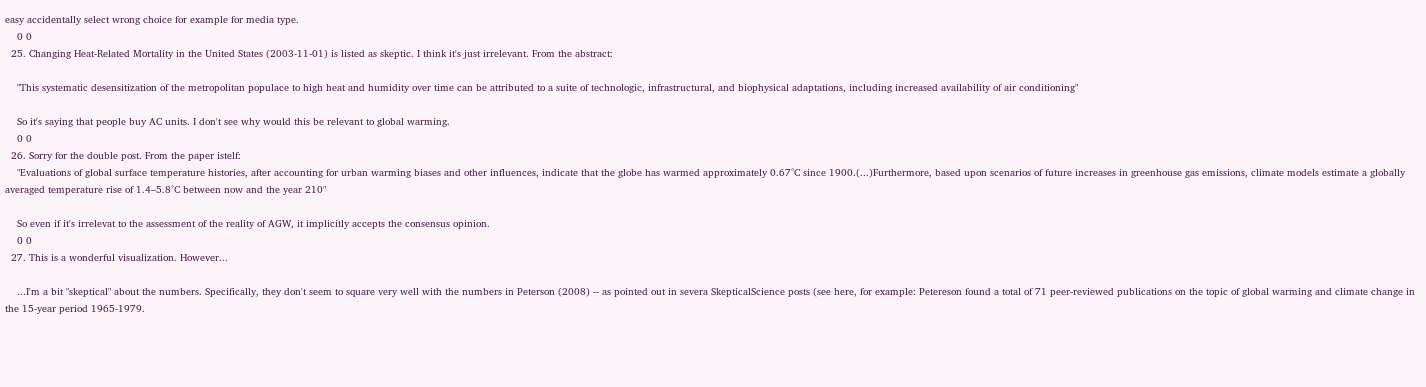easy accidentally select wrong choice for example for media type.
    0 0
  25. Changing Heat-Related Mortality in the United States (2003-11-01) is listed as skeptic. I think it's just irrelevant. From the abstract:

    "This systematic desensitization of the metropolitan populace to high heat and humidity over time can be attributed to a suite of technologic, infrastructural, and biophysical adaptations, including increased availability of air conditioning"

    So it's saying that people buy AC units. I don't see why would this be relevant to global warming.
    0 0
  26. Sorry for the double post. From the paper istelf:
    "Evaluations of global surface temperature histories, after accounting for urban warming biases and other influences, indicate that the globe has warmed approximately 0.67°C since 1900.(...)Furthermore, based upon scenarios of future increases in greenhouse gas emissions, climate models estimate a globally averaged temperature rise of 1.4–5.8°C between now and the year 210"

    So even if it's irrelevat to the assessment of the reality of AGW, it implicitly accepts the consensus opinion.
    0 0
  27. This is a wonderful visualization. However...

    ...I'm a bit "skeptical" about the numbers. Specifically, they don't seem to square very well with the numbers in Peterson (2008) -- as pointed out in severa SkepticalScience posts (see here, for example: Petereson found a total of 71 peer-reviewed publications on the topic of global warming and climate change in the 15-year period 1965-1979.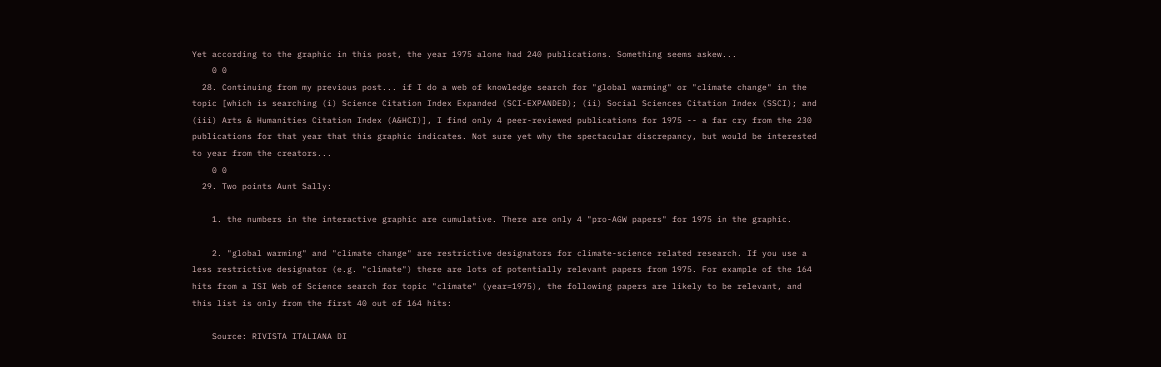Yet according to the graphic in this post, the year 1975 alone had 240 publications. Something seems askew...
    0 0
  28. Continuing from my previous post... if I do a web of knowledge search for "global warming" or "climate change" in the topic [which is searching (i) Science Citation Index Expanded (SCI-EXPANDED); (ii) Social Sciences Citation Index (SSCI); and (iii) Arts & Humanities Citation Index (A&HCI)], I find only 4 peer-reviewed publications for 1975 -- a far cry from the 230 publications for that year that this graphic indicates. Not sure yet why the spectacular discrepancy, but would be interested to year from the creators...
    0 0
  29. Two points Aunt Sally:

    1. the numbers in the interactive graphic are cumulative. There are only 4 "pro-AGW papers" for 1975 in the graphic.

    2. "global warming" and "climate change" are restrictive designators for climate-science related research. If you use a less restrictive designator (e.g. "climate") there are lots of potentially relevant papers from 1975. For example of the 164 hits from a ISI Web of Science search for topic "climate" (year=1975), the following papers are likely to be relevant, and this list is only from the first 40 out of 164 hits:

    Source: RIVISTA ITALIANA DI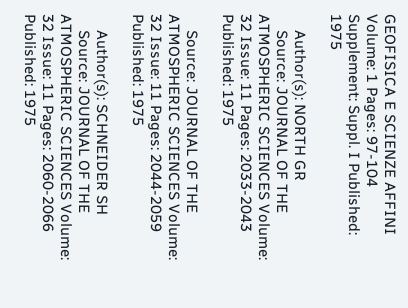GEOFISICA E SCIENZE AFFINI Volume: 1 Pages: 97-104 Supplement: Suppl. I Published: 1975

    Author(s): NORTH GR
    Source: JOURNAL OF THE ATMOSPHERIC SCIENCES Volume: 32 Issue: 11 Pages: 2033-2043 Published: 1975

    Source: JOURNAL OF THE ATMOSPHERIC SCIENCES Volume: 32 Issue: 11 Pages: 2044-2059 Published: 1975

    Author(s): SCHNEIDER SH
    Source: JOURNAL OF THE ATMOSPHERIC SCIENCES Volume: 32 Issue: 11 Pages: 2060-2066 Published: 1975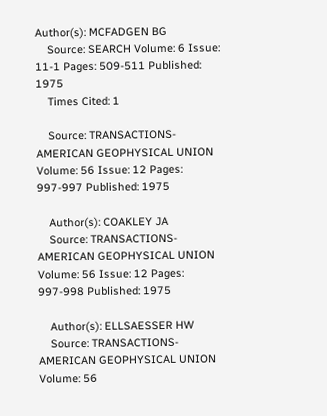Author(s): MCFADGEN BG
    Source: SEARCH Volume: 6 Issue: 11-1 Pages: 509-511 Published: 1975
    Times Cited: 1

    Source: TRANSACTIONS-AMERICAN GEOPHYSICAL UNION Volume: 56 Issue: 12 Pages: 997-997 Published: 1975

    Author(s): COAKLEY JA
    Source: TRANSACTIONS-AMERICAN GEOPHYSICAL UNION Volume: 56 Issue: 12 Pages: 997-998 Published: 1975

    Author(s): ELLSAESSER HW
    Source: TRANSACTIONS-AMERICAN GEOPHYSICAL UNION Volume: 56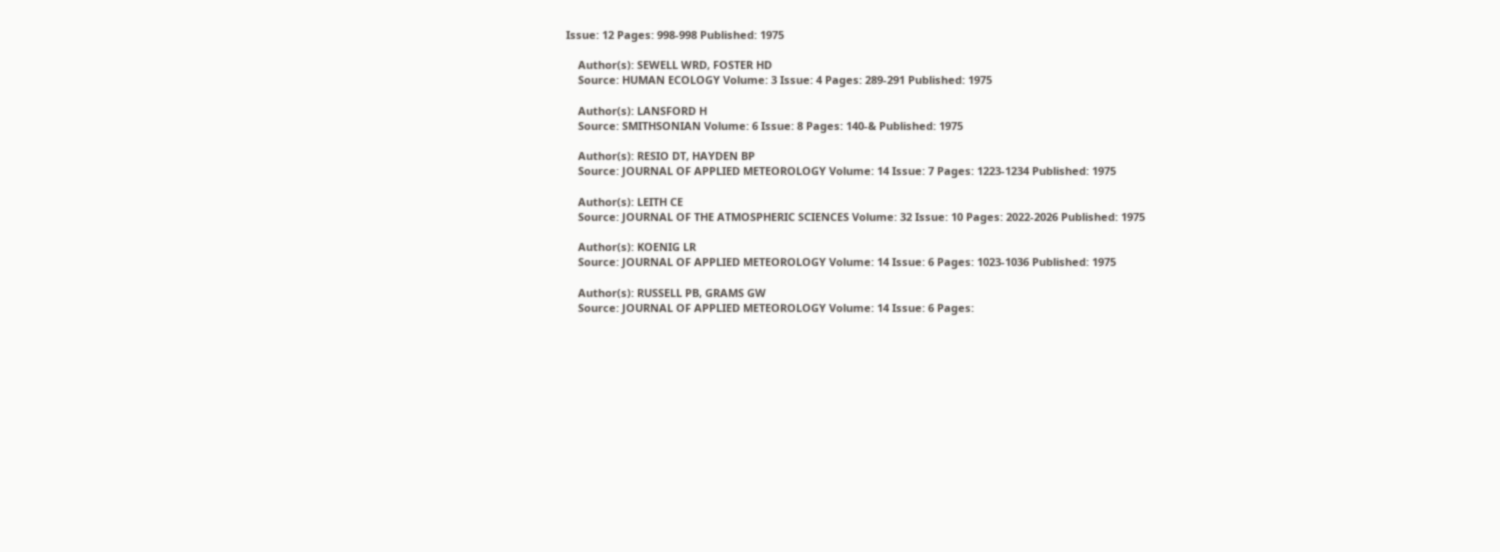Issue: 12 Pages: 998-998 Published: 1975

    Author(s): SEWELL WRD, FOSTER HD
    Source: HUMAN ECOLOGY Volume: 3 Issue: 4 Pages: 289-291 Published: 1975

    Author(s): LANSFORD H
    Source: SMITHSONIAN Volume: 6 Issue: 8 Pages: 140-& Published: 1975

    Author(s): RESIO DT, HAYDEN BP
    Source: JOURNAL OF APPLIED METEOROLOGY Volume: 14 Issue: 7 Pages: 1223-1234 Published: 1975

    Author(s): LEITH CE
    Source: JOURNAL OF THE ATMOSPHERIC SCIENCES Volume: 32 Issue: 10 Pages: 2022-2026 Published: 1975

    Author(s): KOENIG LR
    Source: JOURNAL OF APPLIED METEOROLOGY Volume: 14 Issue: 6 Pages: 1023-1036 Published: 1975

    Author(s): RUSSELL PB, GRAMS GW
    Source: JOURNAL OF APPLIED METEOROLOGY Volume: 14 Issue: 6 Pages: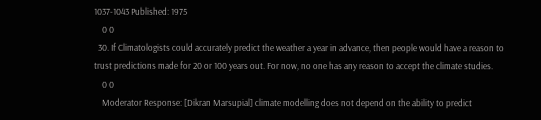1037-1043 Published: 1975
    0 0
  30. If Climatologists could accurately predict the weather a year in advance, then people would have a reason to trust predictions made for 20 or 100 years out. For now, no one has any reason to accept the climate studies.
    0 0
    Moderator Response: [Dikran Marsupial] climate modelling does not depend on the ability to predict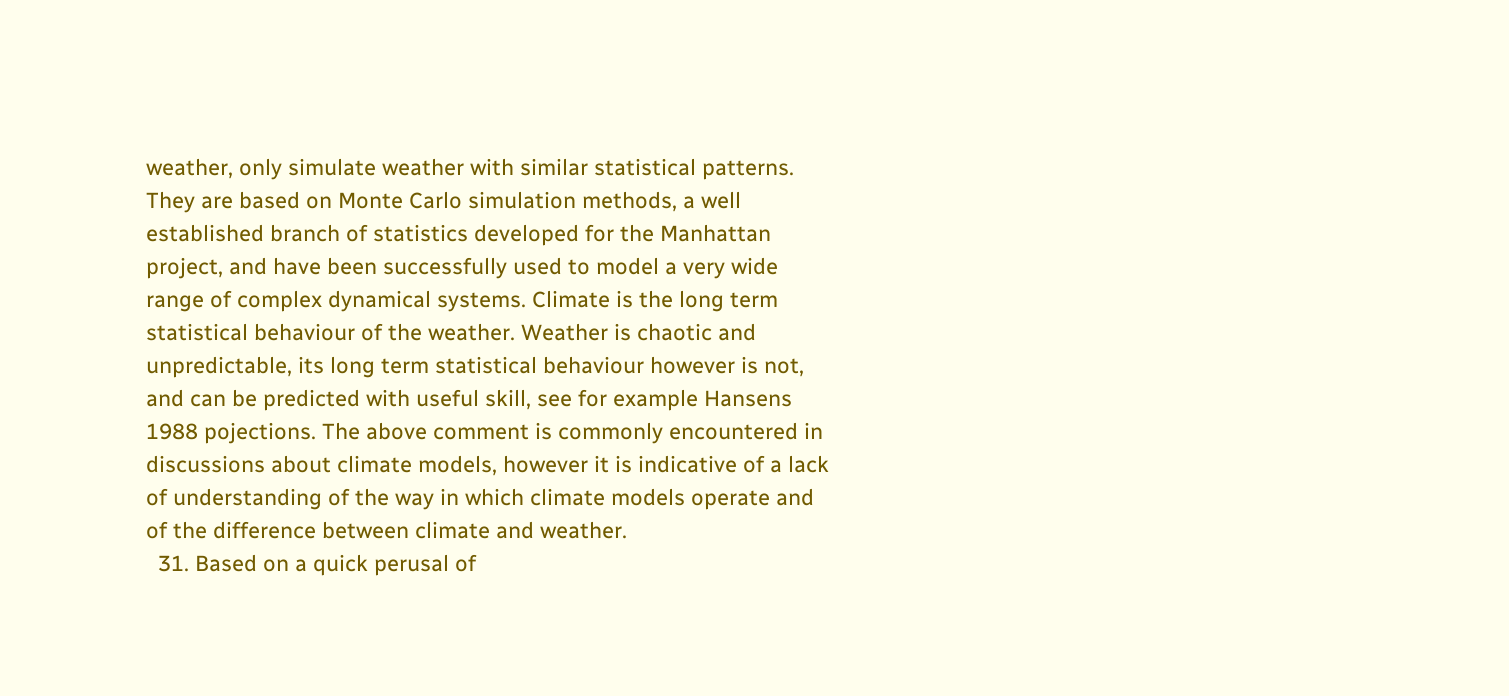weather, only simulate weather with similar statistical patterns. They are based on Monte Carlo simulation methods, a well established branch of statistics developed for the Manhattan project, and have been successfully used to model a very wide range of complex dynamical systems. Climate is the long term statistical behaviour of the weather. Weather is chaotic and unpredictable, its long term statistical behaviour however is not, and can be predicted with useful skill, see for example Hansens 1988 pojections. The above comment is commonly encountered in discussions about climate models, however it is indicative of a lack of understanding of the way in which climate models operate and of the difference between climate and weather.
  31. Based on a quick perusal of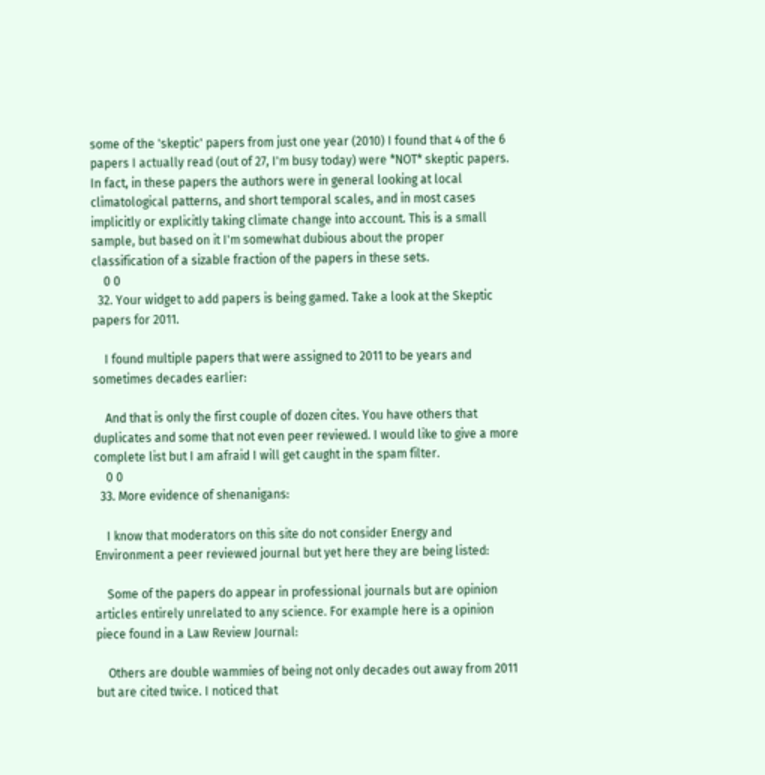some of the 'skeptic' papers from just one year (2010) I found that 4 of the 6 papers I actually read (out of 27, I'm busy today) were *NOT* skeptic papers. In fact, in these papers the authors were in general looking at local climatological patterns, and short temporal scales, and in most cases implicitly or explicitly taking climate change into account. This is a small sample, but based on it I'm somewhat dubious about the proper classification of a sizable fraction of the papers in these sets.
    0 0
  32. Your widget to add papers is being gamed. Take a look at the Skeptic papers for 2011.

    I found multiple papers that were assigned to 2011 to be years and sometimes decades earlier:

    And that is only the first couple of dozen cites. You have others that duplicates and some that not even peer reviewed. I would like to give a more complete list but I am afraid I will get caught in the spam filter.
    0 0
  33. More evidence of shenanigans:

    I know that moderators on this site do not consider Energy and Environment a peer reviewed journal but yet here they are being listed:

    Some of the papers do appear in professional journals but are opinion articles entirely unrelated to any science. For example here is a opinion piece found in a Law Review Journal:

    Others are double wammies of being not only decades out away from 2011 but are cited twice. I noticed that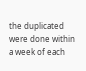the duplicated were done within a week of each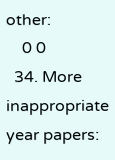other:
    0 0
  34. More inappropriate year papers: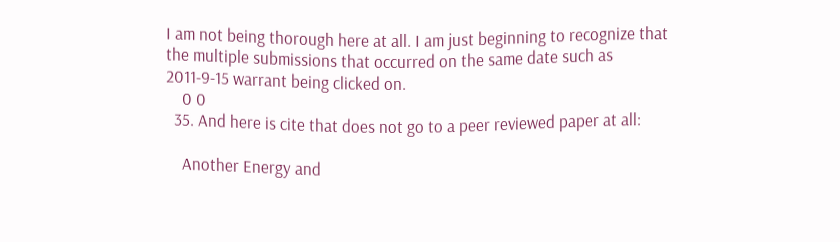I am not being thorough here at all. I am just beginning to recognize that the multiple submissions that occurred on the same date such as 2011-9-15 warrant being clicked on.
    0 0
  35. And here is cite that does not go to a peer reviewed paper at all:

    Another Energy and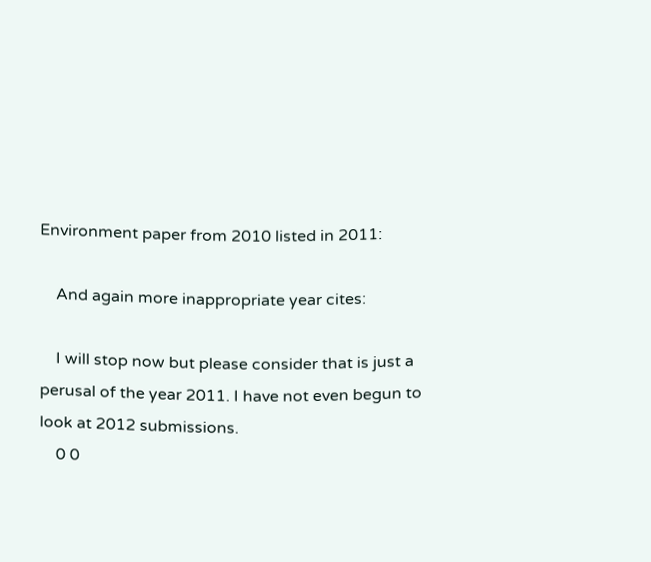Environment paper from 2010 listed in 2011:

    And again more inappropriate year cites:

    I will stop now but please consider that is just a perusal of the year 2011. I have not even begun to look at 2012 submissions.
    0 0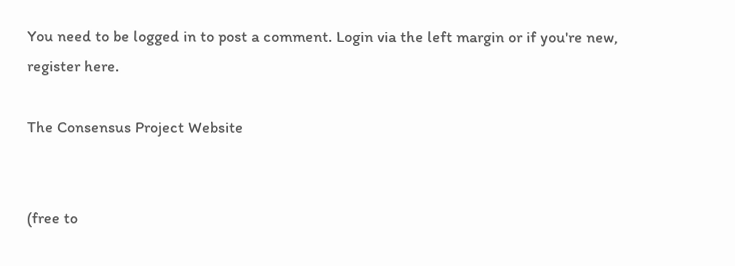You need to be logged in to post a comment. Login via the left margin or if you're new, register here.

The Consensus Project Website


(free to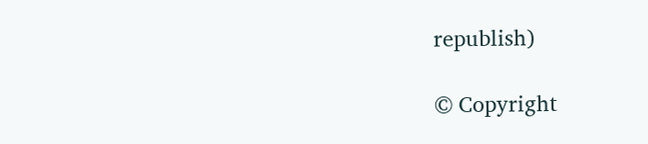republish)

© Copyright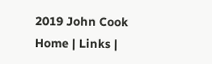2019 John Cook
Home | Links |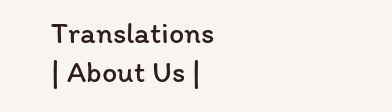Translations | About Us |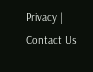Privacy | Contact Us